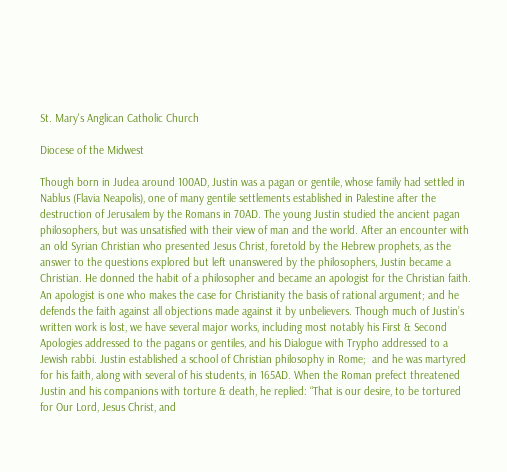St. Mary's Anglican Catholic Church

Diocese of the Midwest

Though born in Judea around 100AD, Justin was a pagan or gentile, whose family had settled in Nablus (Flavia Neapolis), one of many gentile settlements established in Palestine after the destruction of Jerusalem by the Romans in 70AD. The young Justin studied the ancient pagan philosophers, but was unsatisfied with their view of man and the world. After an encounter with an old Syrian Christian who presented Jesus Christ, foretold by the Hebrew prophets, as the answer to the questions explored but left unanswered by the philosophers, Justin became a Christian. He donned the habit of a philosopher and became an apologist for the Christian faith. An apologist is one who makes the case for Christianity the basis of rational argument; and he defends the faith against all objections made against it by unbelievers. Though much of Justin’s written work is lost, we have several major works, including most notably his First & Second Apologies addressed to the pagans or gentiles, and his Dialogue with Trypho addressed to a Jewish rabbi. Justin established a school of Christian philosophy in Rome;  and he was martyred for his faith, along with several of his students, in 165AD. When the Roman prefect threatened Justin and his companions with torture & death, he replied: “That is our desire, to be tortured
for Our Lord, Jesus Christ, and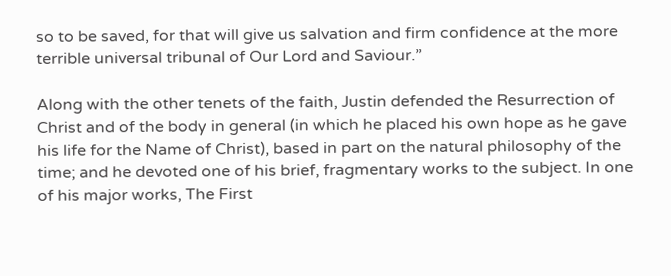so to be saved, for that will give us salvation and firm confidence at the more terrible universal tribunal of Our Lord and Saviour.”

Along with the other tenets of the faith, Justin defended the Resurrection of Christ and of the body in general (in which he placed his own hope as he gave his life for the Name of Christ), based in part on the natural philosophy of the time; and he devoted one of his brief, fragmentary works to the subject. In one of his major works, The First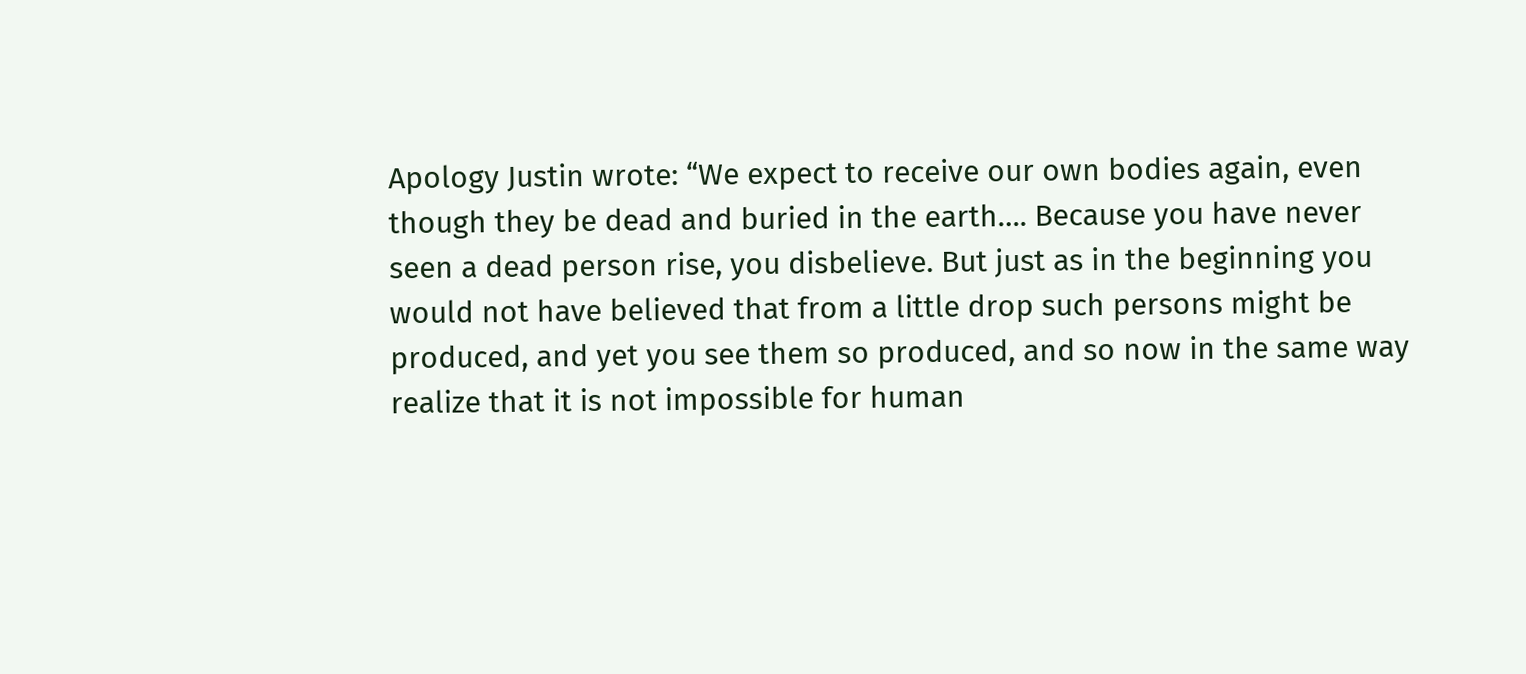Apology Justin wrote: “We expect to receive our own bodies again, even though they be dead and buried in the earth…. Because you have never seen a dead person rise, you disbelieve. But just as in the beginning you would not have believed that from a little drop such persons might be produced, and yet you see them so produced, and so now in the same way realize that it is not impossible for human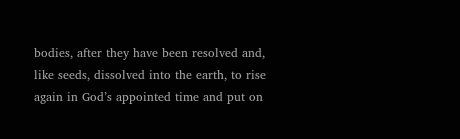bodies, after they have been resolved and, like seeds, dissolved into the earth, to rise again in God’s appointed time and put on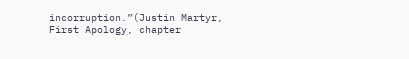incorruption.”(Justin Martyr, First Apology, chapter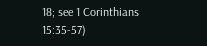18; see 1 Corinthians 15:35-57)